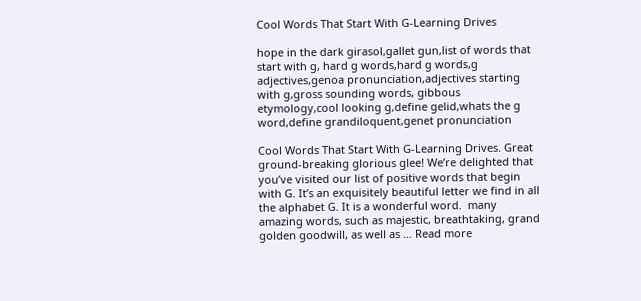Cool Words That Start With G-Learning Drives

hope in the dark girasol,gallet gun,list of words that start with g, hard g words,hard g words,g adjectives,genoa pronunciation,adjectives starting with g,gross sounding words, gibbous etymology,cool looking g,define gelid,whats the g word,define grandiloquent,genet pronunciation

Cool Words That Start With G-Learning Drives. Great ground-breaking glorious glee! We’re delighted that you’ve visited our list of positive words that begin with G. It’s an exquisitely beautiful letter we find in all the alphabet G. It is a wonderful word.  many amazing words, such as majestic, breathtaking, grand golden goodwill, as well as … Read more